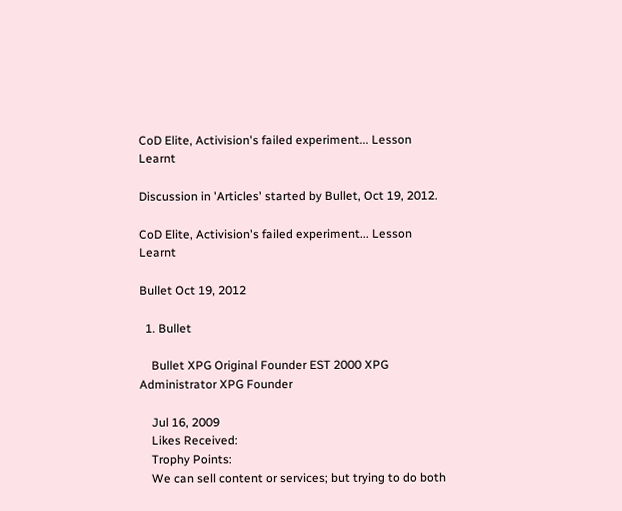CoD Elite, Activision's failed experiment... Lesson Learnt

Discussion in 'Articles' started by Bullet, Oct 19, 2012.

CoD Elite, Activision's failed experiment... Lesson Learnt

Bullet Oct 19, 2012

  1. Bullet

    Bullet XPG Original Founder EST 2000 XPG Administrator XPG Founder

    Jul 16, 2009
    Likes Received:
    Trophy Points:
    We can sell content or services; but trying to do both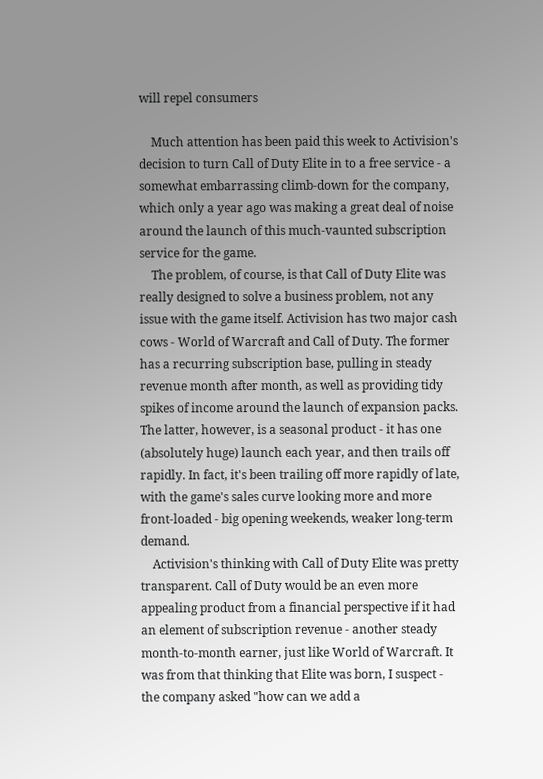will repel consumers

    Much attention has been paid this week to Activision's decision to turn Call of Duty Elite in to a free service - a somewhat embarrassing climb-down for the company, which only a year ago was making a great deal of noise around the launch of this much-vaunted subscription service for the game.
    The problem, of course, is that Call of Duty Elite was really designed to solve a business problem, not any issue with the game itself. Activision has two major cash cows - World of Warcraft and Call of Duty. The former has a recurring subscription base, pulling in steady revenue month after month, as well as providing tidy spikes of income around the launch of expansion packs. The latter, however, is a seasonal product - it has one (absolutely huge) launch each year, and then trails off rapidly. In fact, it's been trailing off more rapidly of late, with the game's sales curve looking more and more front-loaded - big opening weekends, weaker long-term demand.
    Activision's thinking with Call of Duty Elite was pretty transparent. Call of Duty would be an even more appealing product from a financial perspective if it had an element of subscription revenue - another steady month-to-month earner, just like World of Warcraft. It was from that thinking that Elite was born, I suspect - the company asked "how can we add a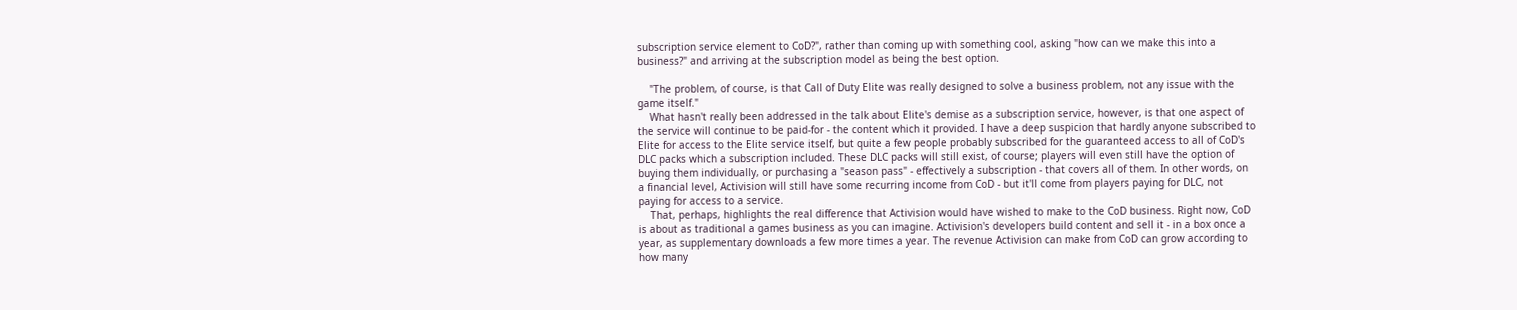subscription service element to CoD?", rather than coming up with something cool, asking "how can we make this into a business?" and arriving at the subscription model as being the best option.

    "The problem, of course, is that Call of Duty Elite was really designed to solve a business problem, not any issue with the game itself."
    What hasn't really been addressed in the talk about Elite's demise as a subscription service, however, is that one aspect of the service will continue to be paid-for - the content which it provided. I have a deep suspicion that hardly anyone subscribed to Elite for access to the Elite service itself, but quite a few people probably subscribed for the guaranteed access to all of CoD's DLC packs which a subscription included. These DLC packs will still exist, of course; players will even still have the option of buying them individually, or purchasing a "season pass" - effectively a subscription - that covers all of them. In other words, on a financial level, Activision will still have some recurring income from CoD - but it'll come from players paying for DLC, not paying for access to a service.
    That, perhaps, highlights the real difference that Activision would have wished to make to the CoD business. Right now, CoD is about as traditional a games business as you can imagine. Activision's developers build content and sell it - in a box once a year, as supplementary downloads a few more times a year. The revenue Activision can make from CoD can grow according to how many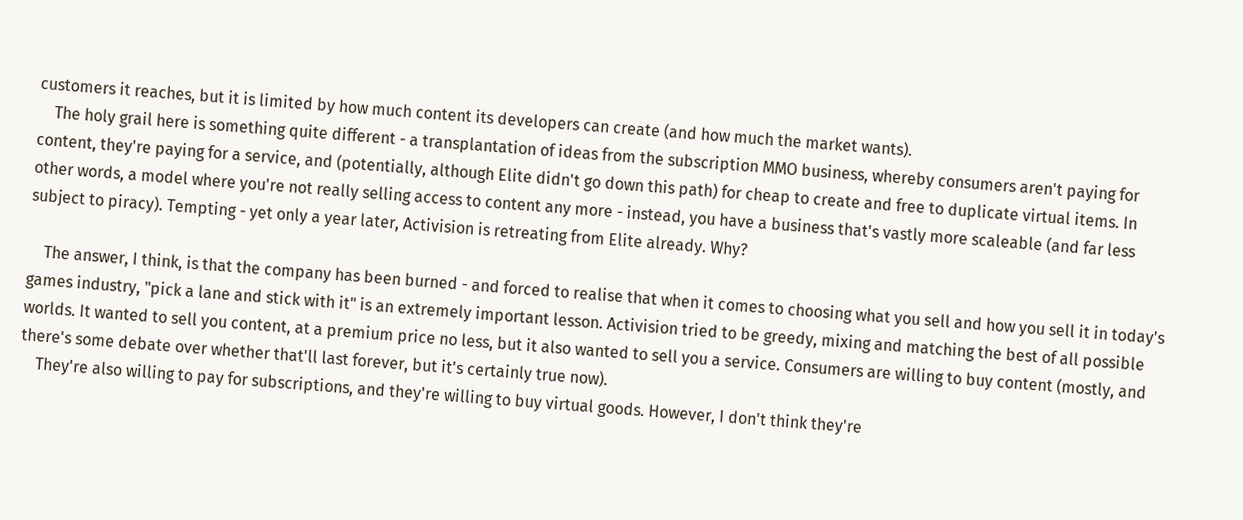customers it reaches, but it is limited by how much content its developers can create (and how much the market wants).
    The holy grail here is something quite different - a transplantation of ideas from the subscription MMO business, whereby consumers aren't paying for content, they're paying for a service, and (potentially, although Elite didn't go down this path) for cheap to create and free to duplicate virtual items. In other words, a model where you're not really selling access to content any more - instead, you have a business that's vastly more scaleable (and far less subject to piracy). Tempting - yet only a year later, Activision is retreating from Elite already. Why?

    The answer, I think, is that the company has been burned - and forced to realise that when it comes to choosing what you sell and how you sell it in today's games industry, "pick a lane and stick with it" is an extremely important lesson. Activision tried to be greedy, mixing and matching the best of all possible worlds. It wanted to sell you content, at a premium price no less, but it also wanted to sell you a service. Consumers are willing to buy content (mostly, and there's some debate over whether that'll last forever, but it's certainly true now).
    They're also willing to pay for subscriptions, and they're willing to buy virtual goods. However, I don't think they're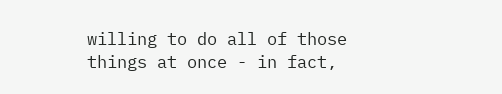willing to do all of those things at once - in fact,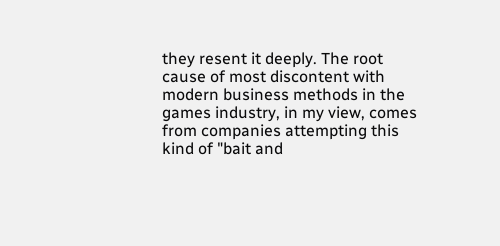they resent it deeply. The root cause of most discontent with modern business methods in the games industry, in my view, comes from companies attempting this kind of "bait and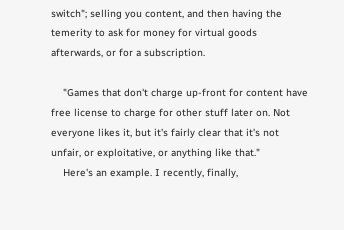switch"; selling you content, and then having the temerity to ask for money for virtual goods afterwards, or for a subscription.

    "Games that don't charge up-front for content have free license to charge for other stuff later on. Not everyone likes it, but it's fairly clear that it's not unfair, or exploitative, or anything like that."
    Here's an example. I recently, finally,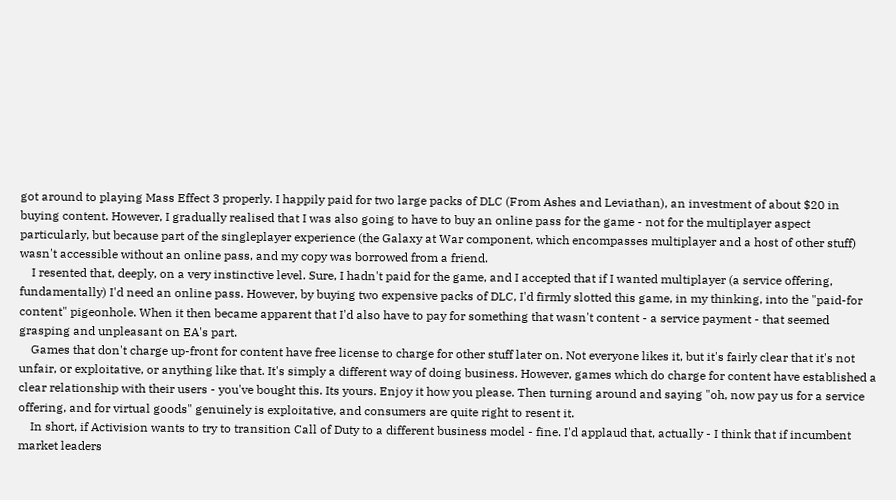got around to playing Mass Effect 3 properly. I happily paid for two large packs of DLC (From Ashes and Leviathan), an investment of about $20 in buying content. However, I gradually realised that I was also going to have to buy an online pass for the game - not for the multiplayer aspect particularly, but because part of the singleplayer experience (the Galaxy at War component, which encompasses multiplayer and a host of other stuff) wasn't accessible without an online pass, and my copy was borrowed from a friend.
    I resented that, deeply, on a very instinctive level. Sure, I hadn't paid for the game, and I accepted that if I wanted multiplayer (a service offering, fundamentally) I'd need an online pass. However, by buying two expensive packs of DLC, I'd firmly slotted this game, in my thinking, into the "paid-for content" pigeonhole. When it then became apparent that I'd also have to pay for something that wasn't content - a service payment - that seemed grasping and unpleasant on EA's part.
    Games that don't charge up-front for content have free license to charge for other stuff later on. Not everyone likes it, but it's fairly clear that it's not unfair, or exploitative, or anything like that. It's simply a different way of doing business. However, games which do charge for content have established a clear relationship with their users - you've bought this. Its yours. Enjoy it how you please. Then turning around and saying "oh, now pay us for a service offering, and for virtual goods" genuinely is exploitative, and consumers are quite right to resent it.
    In short, if Activision wants to try to transition Call of Duty to a different business model - fine. I'd applaud that, actually - I think that if incumbent market leaders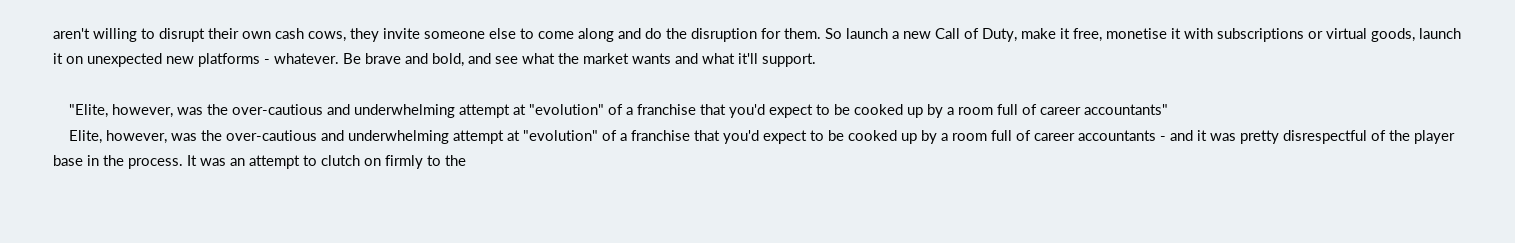aren't willing to disrupt their own cash cows, they invite someone else to come along and do the disruption for them. So launch a new Call of Duty, make it free, monetise it with subscriptions or virtual goods, launch it on unexpected new platforms - whatever. Be brave and bold, and see what the market wants and what it'll support.

    "Elite, however, was the over-cautious and underwhelming attempt at "evolution" of a franchise that you'd expect to be cooked up by a room full of career accountants"
    Elite, however, was the over-cautious and underwhelming attempt at "evolution" of a franchise that you'd expect to be cooked up by a room full of career accountants - and it was pretty disrespectful of the player base in the process. It was an attempt to clutch on firmly to the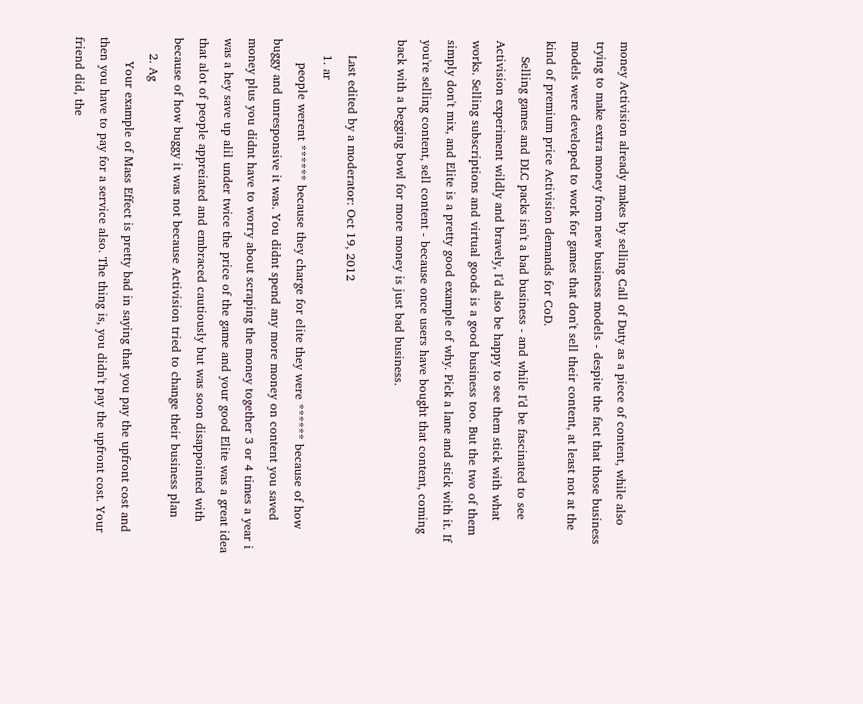money Activision already makes by selling Call of Duty as a piece of content, while also trying to make extra money from new business models - despite the fact that those business models were developed to work for games that don't sell their content, at least not at the kind of premium price Activision demands for CoD.
    Selling games and DLC packs isn't a bad business - and while I'd be fascinated to see Activision experiment wildly and bravely, I'd also be happy to see them stick with what works. Selling subscriptions and virtual goods is a good business too. But the two of them simply don't mix, and Elite is a pretty good example of why. Pick a lane and stick with it. If you're selling content, sell content - because once users have bought that content, coming back with a begging bowl for more money is just bad business.

    Last edited by a moderator: Oct 19, 2012
    1. ar
      people werent ****** because they charge for elite they were ****** because of how buggy and unresponsive it was. You didnt spend any more money on content you saved money plus you didnt have to worry about scraping the money together 3 or 4 times a year i was a hey save up alil under twice the price of the game and your good Elite was a great idea that alot of people appreiated and embraced cautiously but was soon disappointed with because of how buggy it was not because Activision tried to change their business plan
    2. Ag
      Your example of Mass Effect is pretty bad in saying that you pay the upfront cost and then you have to pay for a service also. The thing is, you didn't pay the upfront cost. Your friend did, the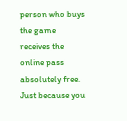person who buys the game receives the online pass absolutely free. Just because you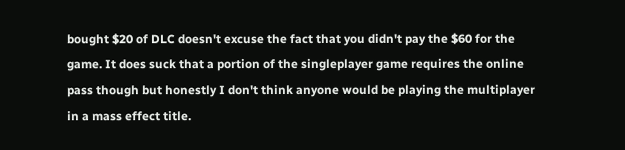bought $20 of DLC doesn't excuse the fact that you didn't pay the $60 for the game. It does suck that a portion of the singleplayer game requires the online pass though but honestly I don't think anyone would be playing the multiplayer in a mass effect title.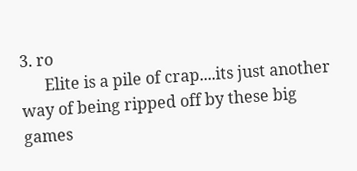3. ro
      Elite is a pile of crap....its just another way of being ripped off by these big games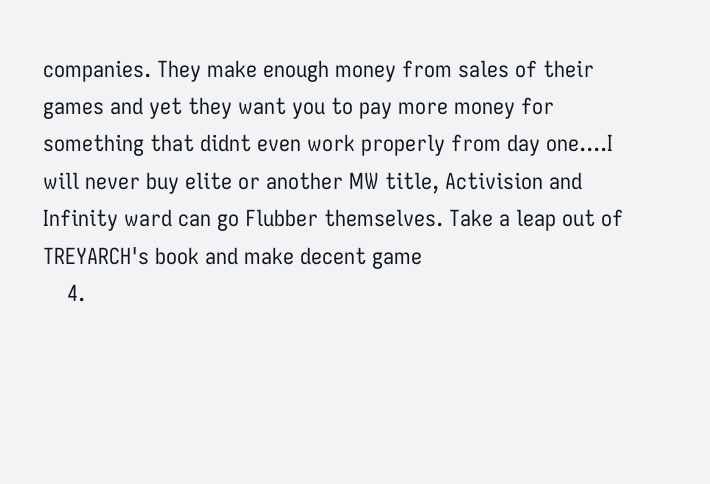companies. They make enough money from sales of their games and yet they want you to pay more money for something that didnt even work properly from day one....I will never buy elite or another MW title, Activision and Infinity ward can go Flubber themselves. Take a leap out of TREYARCH's book and make decent game
    4.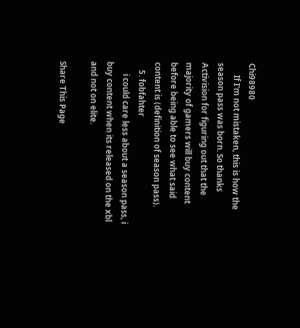Chi98980
      If I'm not mistaken, this is how the season pass was born. So thanks Activision for figuring out that the majority of gamers will buy content before being able to see what said content is (definition of season pass).
    5. fobfahter
      i could care less about a season pass, i buy content when its released on the xbl and not on elite.

Share This Page